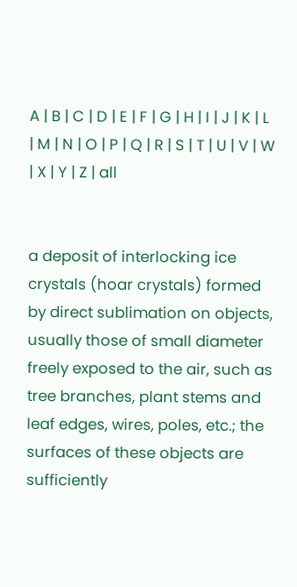A | B | C | D | E | F | G | H | I | J | K | L | M | N | O | P | Q | R | S | T | U | V | W | X | Y | Z | all


a deposit of interlocking ice crystals (hoar crystals) formed by direct sublimation on objects, usually those of small diameter freely exposed to the air, such as tree branches, plant stems and leaf edges, wires, poles, etc.; the surfaces of these objects are sufficiently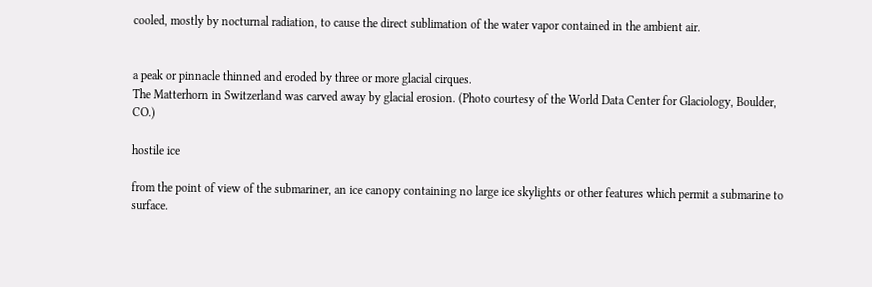cooled, mostly by nocturnal radiation, to cause the direct sublimation of the water vapor contained in the ambient air.


a peak or pinnacle thinned and eroded by three or more glacial cirques.
The Matterhorn in Switzerland was carved away by glacial erosion. (Photo courtesy of the World Data Center for Glaciology, Boulder, CO.)

hostile ice

from the point of view of the submariner, an ice canopy containing no large ice skylights or other features which permit a submarine to surface.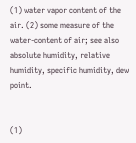(1) water vapor content of the air. (2) some measure of the water-content of air; see also absolute humidity, relative humidity, specific humidity, dew point.


(1)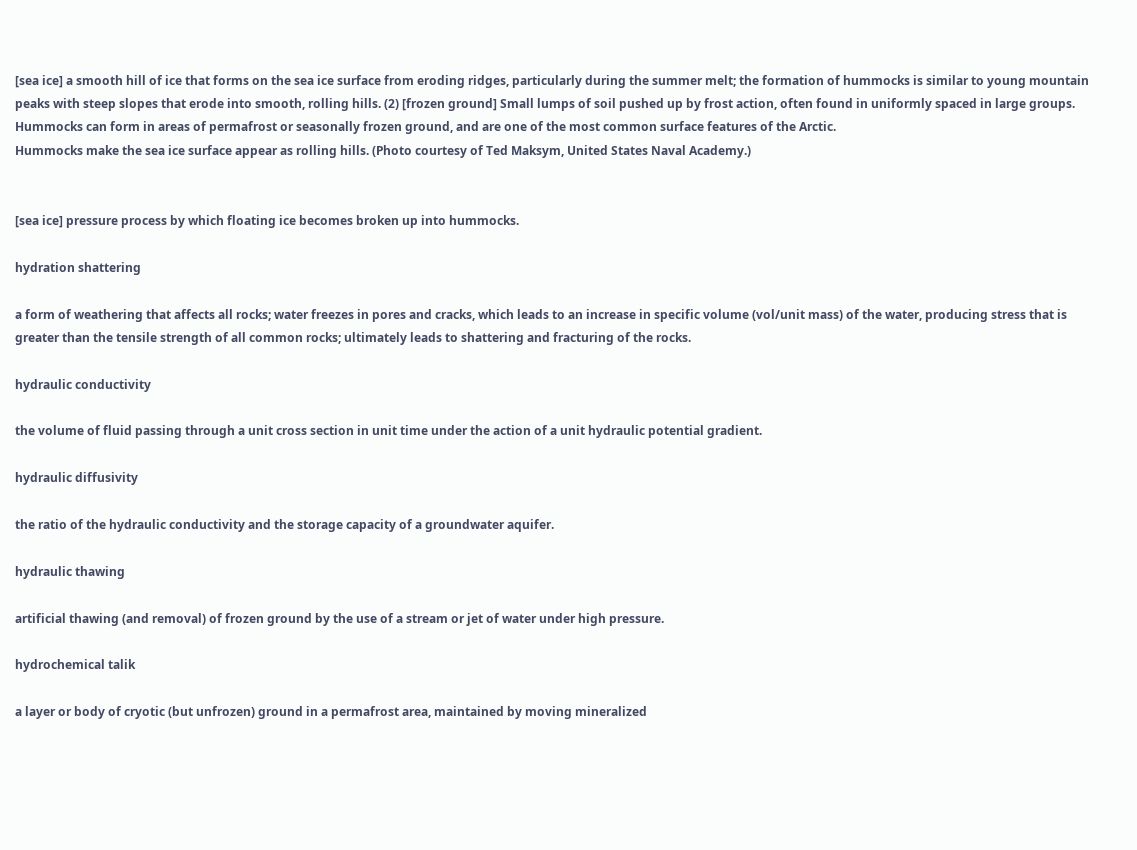[sea ice] a smooth hill of ice that forms on the sea ice surface from eroding ridges, particularly during the summer melt; the formation of hummocks is similar to young mountain peaks with steep slopes that erode into smooth, rolling hills. (2) [frozen ground] Small lumps of soil pushed up by frost action, often found in uniformly spaced in large groups. Hummocks can form in areas of permafrost or seasonally frozen ground, and are one of the most common surface features of the Arctic.
Hummocks make the sea ice surface appear as rolling hills. (Photo courtesy of Ted Maksym, United States Naval Academy.)


[sea ice] pressure process by which floating ice becomes broken up into hummocks.

hydration shattering

a form of weathering that affects all rocks; water freezes in pores and cracks, which leads to an increase in specific volume (vol/unit mass) of the water, producing stress that is greater than the tensile strength of all common rocks; ultimately leads to shattering and fracturing of the rocks.

hydraulic conductivity

the volume of fluid passing through a unit cross section in unit time under the action of a unit hydraulic potential gradient.

hydraulic diffusivity

the ratio of the hydraulic conductivity and the storage capacity of a groundwater aquifer.

hydraulic thawing

artificial thawing (and removal) of frozen ground by the use of a stream or jet of water under high pressure.

hydrochemical talik

a layer or body of cryotic (but unfrozen) ground in a permafrost area, maintained by moving mineralized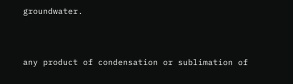groundwater.


any product of condensation or sublimation of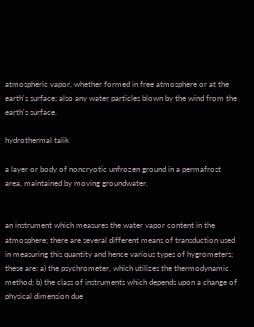atmospheric vapor, whether formed in free atmosphere or at the earth's surface; also any water particles blown by the wind from the earth's surface.

hydrothermal talik

a layer or body of noncryotic unfrozen ground in a permafrost area, maintained by moving groundwater.


an instrument which measures the water vapor content in the atmosphere; there are several different means of transduction used in measuring this quantity and hence various types of hygrometers; these are: a) the psychrometer, which utilizes the thermodynamic method; b) the class of instruments which depends upon a change of physical dimension due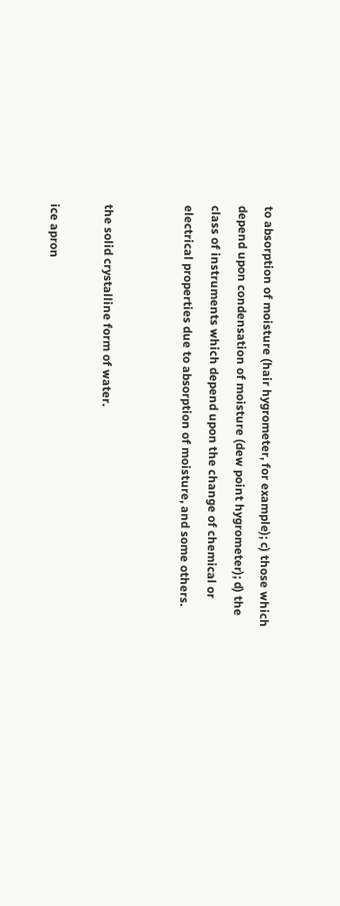to absorption of moisture (hair hygrometer, for example); c) those which depend upon condensation of moisture (dew point hygrometer); d) the class of instruments which depend upon the change of chemical or electrical properties due to absorption of moisture, and some others.


the solid crystalline form of water.

ice apron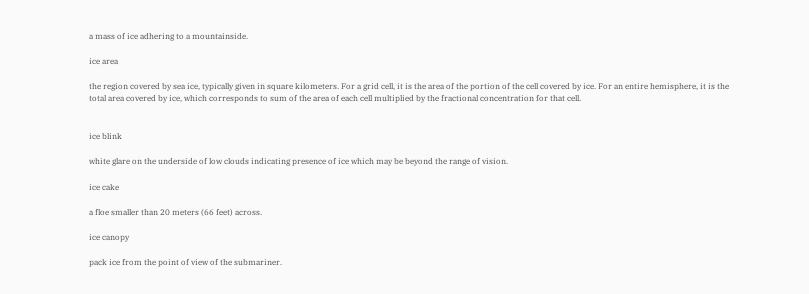a mass of ice adhering to a mountainside.

ice area

the region covered by sea ice, typically given in square kilometers. For a grid cell, it is the area of the portion of the cell covered by ice. For an entire hemisphere, it is the total area covered by ice, which corresponds to sum of the area of each cell multiplied by the fractional concentration for that cell.


ice blink

white glare on the underside of low clouds indicating presence of ice which may be beyond the range of vision.

ice cake

a floe smaller than 20 meters (66 feet) across.

ice canopy

pack ice from the point of view of the submariner.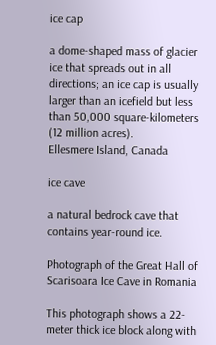ice cap

a dome-shaped mass of glacier ice that spreads out in all directions; an ice cap is usually larger than an icefield but less than 50,000 square-kilometers (12 million acres).
Ellesmere Island, Canada

ice cave

a natural bedrock cave that contains year-round ice.

Photograph of the Great Hall of Scarisoara Ice Cave in Romania

This photograph shows a 22-meter thick ice block along with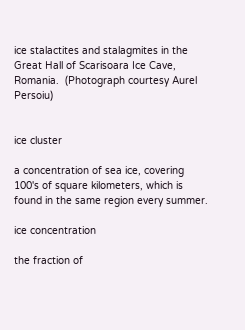ice stalactites and stalagmites in the Great Hall of Scarisoara Ice Cave, Romania.  (Photograph courtesy Aurel Persoiu)


ice cluster

a concentration of sea ice, covering 100's of square kilometers, which is found in the same region every summer.

ice concentration

the fraction of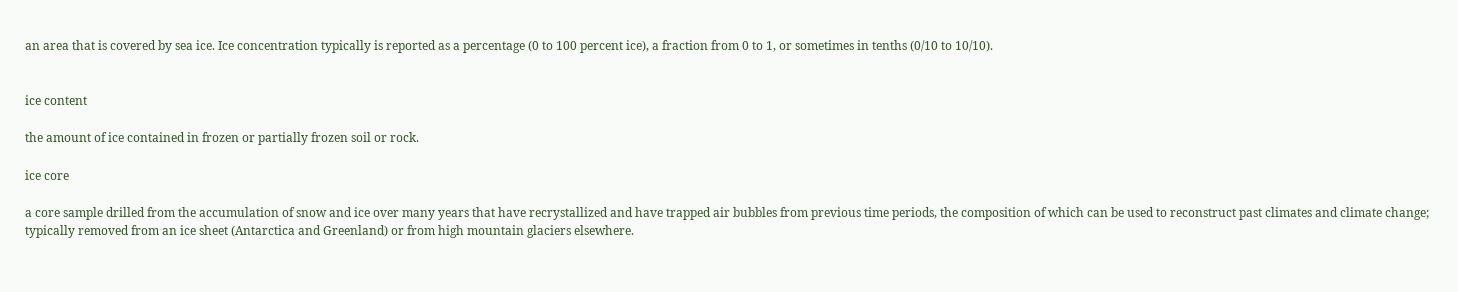an area that is covered by sea ice. Ice concentration typically is reported as a percentage (0 to 100 percent ice), a fraction from 0 to 1, or sometimes in tenths (0/10 to 10/10).


ice content

the amount of ice contained in frozen or partially frozen soil or rock.

ice core

a core sample drilled from the accumulation of snow and ice over many years that have recrystallized and have trapped air bubbles from previous time periods, the composition of which can be used to reconstruct past climates and climate change; typically removed from an ice sheet (Antarctica and Greenland) or from high mountain glaciers elsewhere.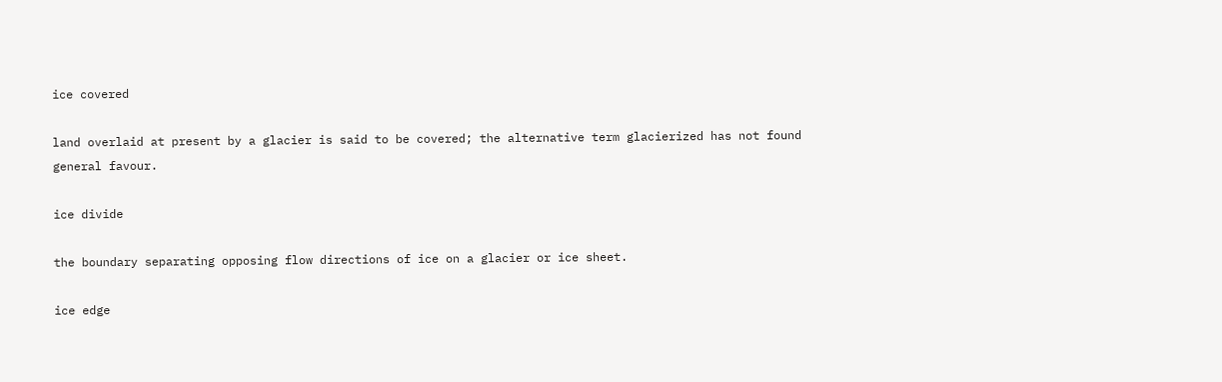ice covered

land overlaid at present by a glacier is said to be covered; the alternative term glacierized has not found general favour.

ice divide

the boundary separating opposing flow directions of ice on a glacier or ice sheet.

ice edge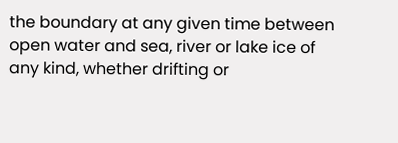the boundary at any given time between open water and sea, river or lake ice of any kind, whether drifting or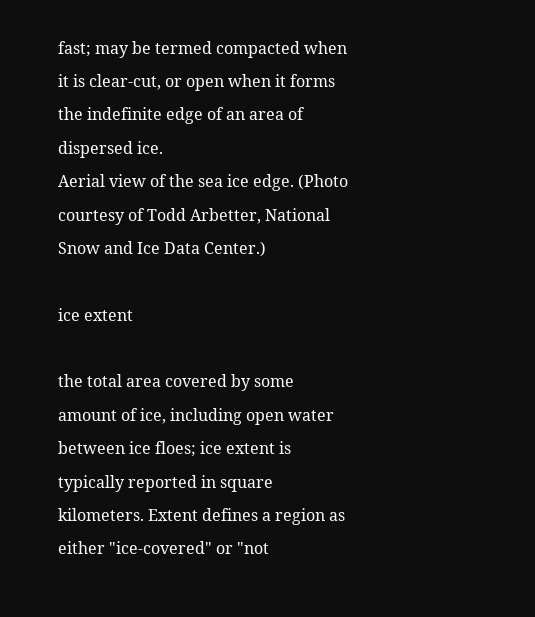fast; may be termed compacted when it is clear-cut, or open when it forms the indefinite edge of an area of dispersed ice.
Aerial view of the sea ice edge. (Photo courtesy of Todd Arbetter, National Snow and Ice Data Center.)

ice extent

the total area covered by some amount of ice, including open water between ice floes; ice extent is typically reported in square kilometers. Extent defines a region as either "ice-covered" or "not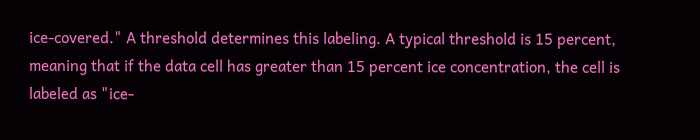ice-covered." A threshold determines this labeling. A typical threshold is 15 percent, meaning that if the data cell has greater than 15 percent ice concentration, the cell is labeled as "ice-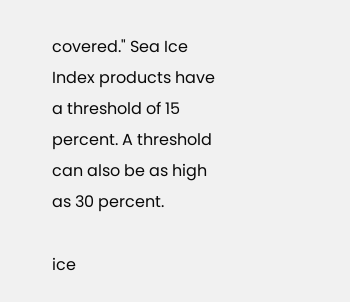covered." Sea Ice Index products have a threshold of 15 percent. A threshold can also be as high as 30 percent.

ice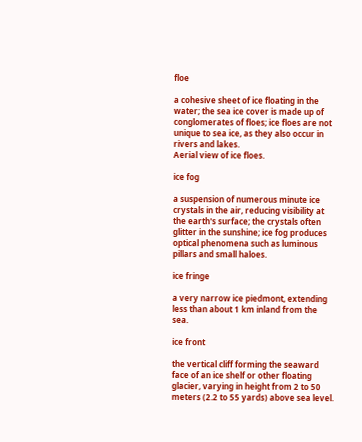floe

a cohesive sheet of ice floating in the water; the sea ice cover is made up of conglomerates of floes; ice floes are not unique to sea ice, as they also occur in rivers and lakes.
Aerial view of ice floes.

ice fog

a suspension of numerous minute ice crystals in the air, reducing visibility at the earth's surface; the crystals often glitter in the sunshine; ice fog produces optical phenomena such as luminous pillars and small haloes.

ice fringe

a very narrow ice piedmont, extending less than about 1 km inland from the sea.

ice front

the vertical cliff forming the seaward face of an ice shelf or other floating glacier, varying in height from 2 to 50 meters (2.2 to 55 yards) above sea level.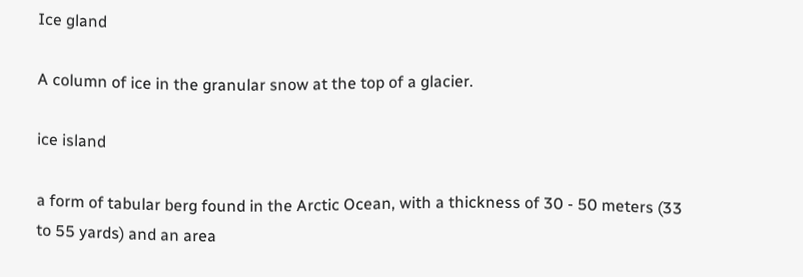Ice gland

A column of ice in the granular snow at the top of a glacier.

ice island

a form of tabular berg found in the Arctic Ocean, with a thickness of 30 - 50 meters (33 to 55 yards) and an area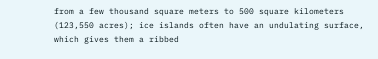from a few thousand square meters to 500 square kilometers (123,550 acres); ice islands often have an undulating surface, which gives them a ribbed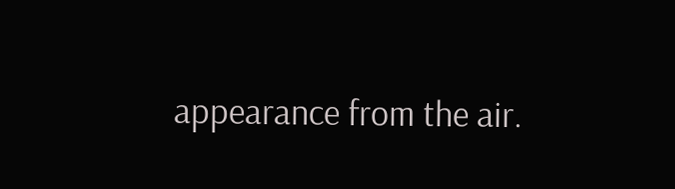appearance from the air.